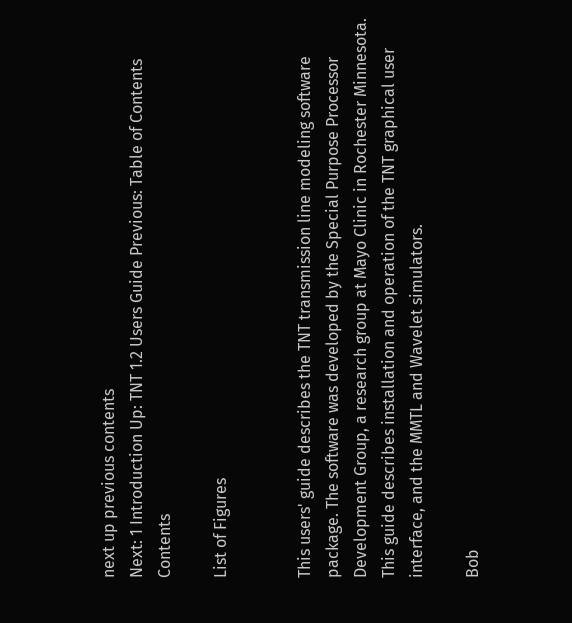next up previous contents
Next: 1 Introduction Up: TNT 1.2 Users Guide Previous: Table of Contents   Contents

List of Figures


This users' guide describes the TNT transmission line modeling software package. The software was developed by the Special Purpose Processor Development Group, a research group at Mayo Clinic in Rochester Minnesota. This guide describes installation and operation of the TNT graphical user interface, and the MMTL and Wavelet simulators.

Bob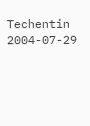Techentin 2004-07-29